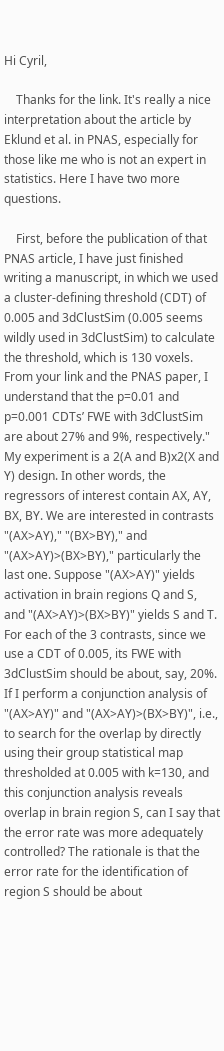Hi Cyril,

    Thanks for the link. It's really a nice interpretation about the article by Eklund et al. in PNAS, especially for those like me who is not an expert in statistics. Here I have two more questions.

    First, before the publication of that PNAS article, I have just finished writing a manuscript, in which we used a cluster-defining threshold (CDT) of 0.005 and 3dClustSim (0.005 seems wildly used in 3dClustSim) to calculate the threshold, which is 130 voxels. From your link and the PNAS paper, I understand that the p=0.01 and p=0.001 CDTs’ FWE with 3dClustSim are about 27% and 9%, respectively." My experiment is a 2(A and B)x2(X and Y) design. In other words, the regressors of interest contain AX, AY, BX, BY. We are interested in contrasts "(AX>AY)," "(BX>BY)," and "(AX>AY)>(BX>BY)," particularly the last one. Suppose "(AX>AY)" yields activation in brain regions Q and S, and "(AX>AY)>(BX>BY)" yields S and T. For each of the 3 contrasts, since we use a CDT of 0.005, its FWE with 3dClustSim should be about, say, 20%. If I perform a conjunction analysis of "(AX>AY)" and "(AX>AY)>(BX>BY)", i.e., to search for the overlap by directly using their group statistical map thresholded at 0.005 with k=130, and this conjunction analysis reveals overlap in brain region S, can I say that the error rate was more adequately controlled? The rationale is that the error rate for the identification of region S should be about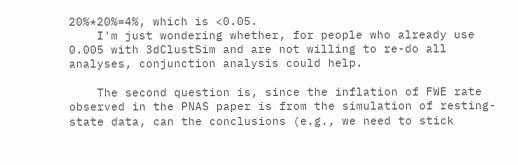20%*20%=4%, which is <0.05.
    I'm just wondering whether, for people who already use 0.005 with 3dClustSim and are not willing to re-do all analyses, conjunction analysis could help.

    The second question is, since the inflation of FWE rate observed in the PNAS paper is from the simulation of resting-state data, can the conclusions (e.g., we need to stick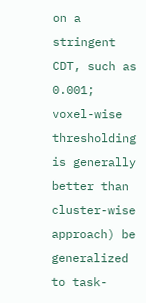on a stringent CDT, such as 0.001; voxel-wise thresholding is generally better than cluster-wise approach) be generalized to task-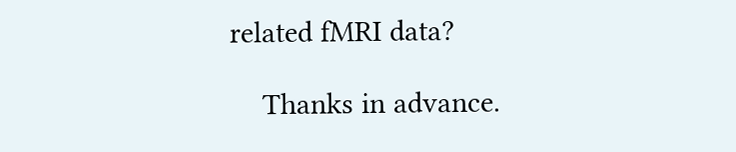related fMRI data?

    Thanks in advance.